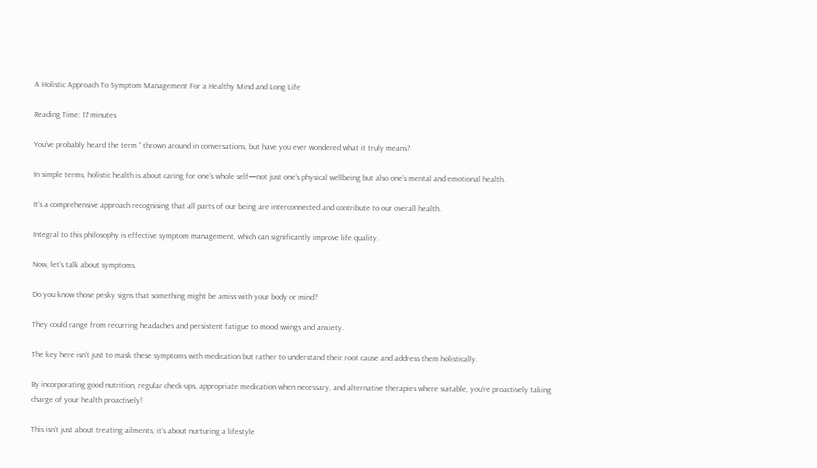A Holistic Approach To Symptom Management For a Healthy Mind and Long Life

Reading Time: 17 minutes

You’ve probably heard the term ‘‘ thrown around in conversations, but have you ever wondered what it truly means?

In simple terms, holistic health is about caring for one’s whole self—not just one’s physical wellbeing but also one’s mental and emotional health.

It’s a comprehensive approach recognising that all parts of our being are interconnected and contribute to our overall health.

Integral to this philosophy is effective symptom management, which can significantly improve life quality.

Now, let’s talk about symptoms.

Do you know those pesky signs that something might be amiss with your body or mind?

They could range from recurring headaches and persistent fatigue to mood swings and anxiety.

The key here isn’t just to mask these symptoms with medication but rather to understand their root cause and address them holistically.

By incorporating good nutrition, regular check-ups, appropriate medication when necessary, and alternative therapies where suitable, you’re proactively taking charge of your health proactively!

This isn’t just about treating ailments; it’s about nurturing a lifestyle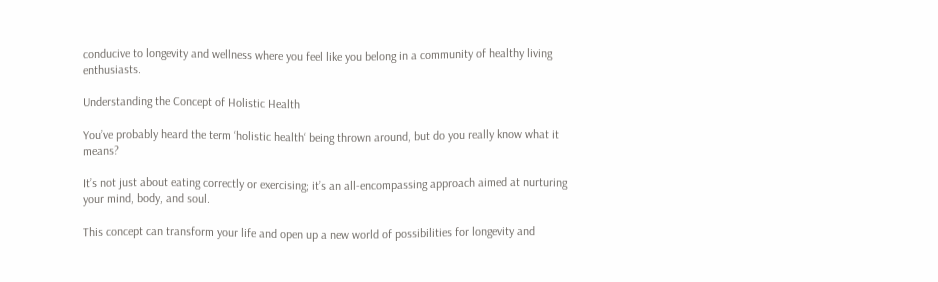conducive to longevity and wellness where you feel like you belong in a community of healthy living enthusiasts.

Understanding the Concept of Holistic Health

You’ve probably heard the term ‘holistic health‘ being thrown around, but do you really know what it means?

It’s not just about eating correctly or exercising; it’s an all-encompassing approach aimed at nurturing your mind, body, and soul.

This concept can transform your life and open up a new world of possibilities for longevity and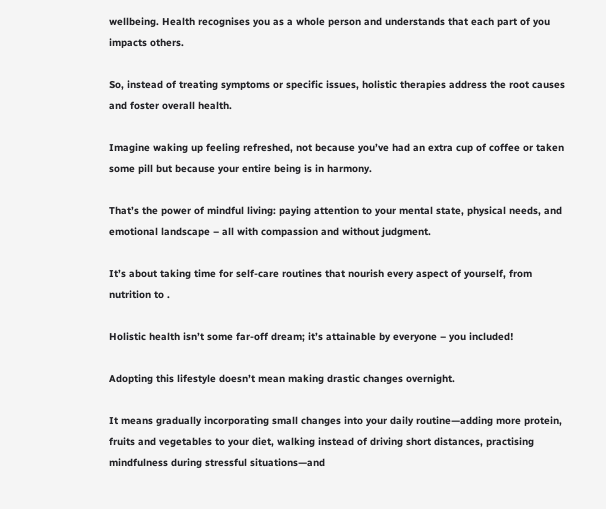wellbeing. Health recognises you as a whole person and understands that each part of you impacts others.

So, instead of treating symptoms or specific issues, holistic therapies address the root causes and foster overall health.

Imagine waking up feeling refreshed, not because you’ve had an extra cup of coffee or taken some pill but because your entire being is in harmony.

That’s the power of mindful living: paying attention to your mental state, physical needs, and emotional landscape – all with compassion and without judgment.

It’s about taking time for self-care routines that nourish every aspect of yourself, from nutrition to .

Holistic health isn’t some far-off dream; it’s attainable by everyone – you included!

Adopting this lifestyle doesn’t mean making drastic changes overnight.

It means gradually incorporating small changes into your daily routine—adding more protein, fruits and vegetables to your diet, walking instead of driving short distances, practising mindfulness during stressful situations—and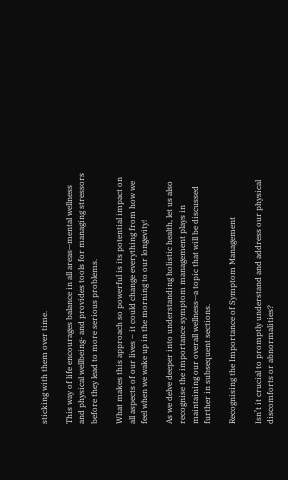sticking with them over time.

This way of life encourages balance in all areas—mental wellness and physical wellbeing- and provides tools for managing stressors before they lead to more serious problems.

What makes this approach so powerful is its potential impact on all aspects of our lives – it could change everything from how we feel when we wake up in the morning to our longevity!

As we delve deeper into understanding holistic health, let us also recognise the importance symptom management plays in maintaining our overall wellness—a topic that will be discussed further in subsequent sections.

Recognising the Importance of Symptom Management

Isn’t it crucial to promptly understand and address our physical discomforts or abnormalities?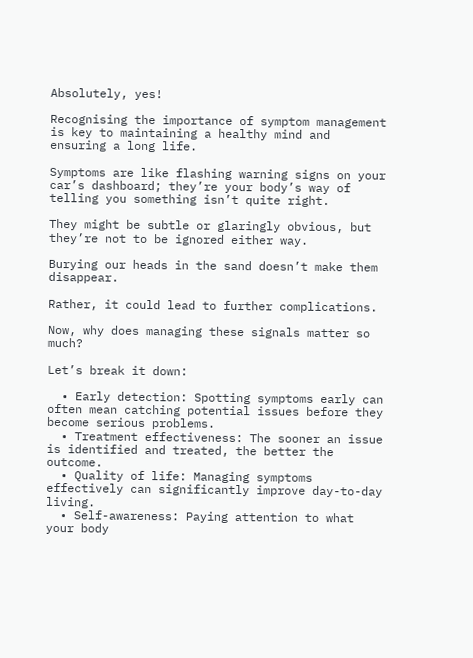Absolutely, yes!

Recognising the importance of symptom management is key to maintaining a healthy mind and ensuring a long life.

Symptoms are like flashing warning signs on your car’s dashboard; they’re your body’s way of telling you something isn’t quite right.

They might be subtle or glaringly obvious, but they’re not to be ignored either way.

Burying our heads in the sand doesn’t make them disappear.

Rather, it could lead to further complications.

Now, why does managing these signals matter so much?

Let’s break it down:

  • Early detection: Spotting symptoms early can often mean catching potential issues before they become serious problems.
  • Treatment effectiveness: The sooner an issue is identified and treated, the better the outcome.
  • Quality of life: Managing symptoms effectively can significantly improve day-to-day living.
  • Self-awareness: Paying attention to what your body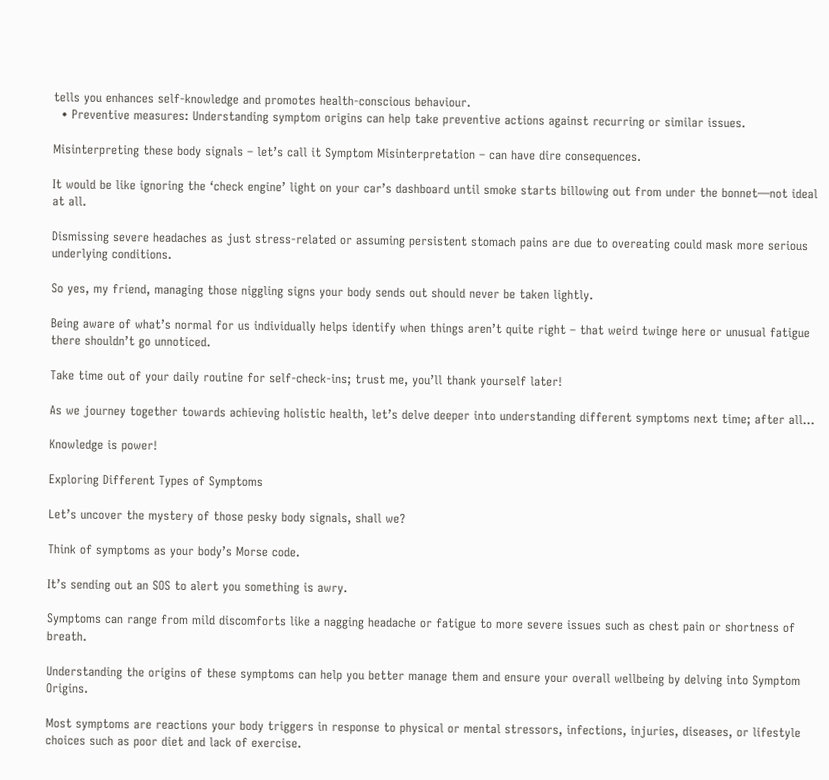tells you enhances self-knowledge and promotes health-conscious behaviour.
  • Preventive measures: Understanding symptom origins can help take preventive actions against recurring or similar issues.

Misinterpreting these body signals – let’s call it Symptom Misinterpretation – can have dire consequences.

It would be like ignoring the ‘check engine’ light on your car’s dashboard until smoke starts billowing out from under the bonnet—not ideal at all.

Dismissing severe headaches as just stress-related or assuming persistent stomach pains are due to overeating could mask more serious underlying conditions.

So yes, my friend, managing those niggling signs your body sends out should never be taken lightly.

Being aware of what’s normal for us individually helps identify when things aren’t quite right – that weird twinge here or unusual fatigue there shouldn’t go unnoticed.

Take time out of your daily routine for self-check-ins; trust me, you’ll thank yourself later!

As we journey together towards achieving holistic health, let’s delve deeper into understanding different symptoms next time; after all…

Knowledge is power!

Exploring Different Types of Symptoms

Let’s uncover the mystery of those pesky body signals, shall we?

Think of symptoms as your body’s Morse code.

It’s sending out an SOS to alert you something is awry.

Symptoms can range from mild discomforts like a nagging headache or fatigue to more severe issues such as chest pain or shortness of breath.

Understanding the origins of these symptoms can help you better manage them and ensure your overall wellbeing by delving into Symptom Origins.

Most symptoms are reactions your body triggers in response to physical or mental stressors, infections, injuries, diseases, or lifestyle choices such as poor diet and lack of exercise.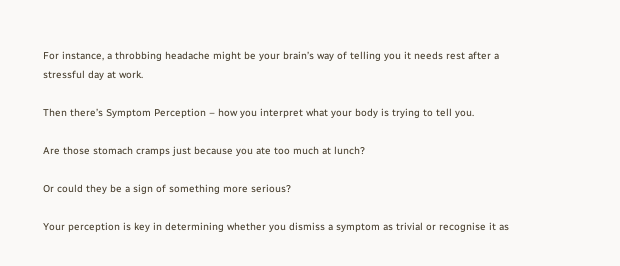For instance, a throbbing headache might be your brain’s way of telling you it needs rest after a stressful day at work.

Then there’s Symptom Perception – how you interpret what your body is trying to tell you.

Are those stomach cramps just because you ate too much at lunch?

Or could they be a sign of something more serious?

Your perception is key in determining whether you dismiss a symptom as trivial or recognise it as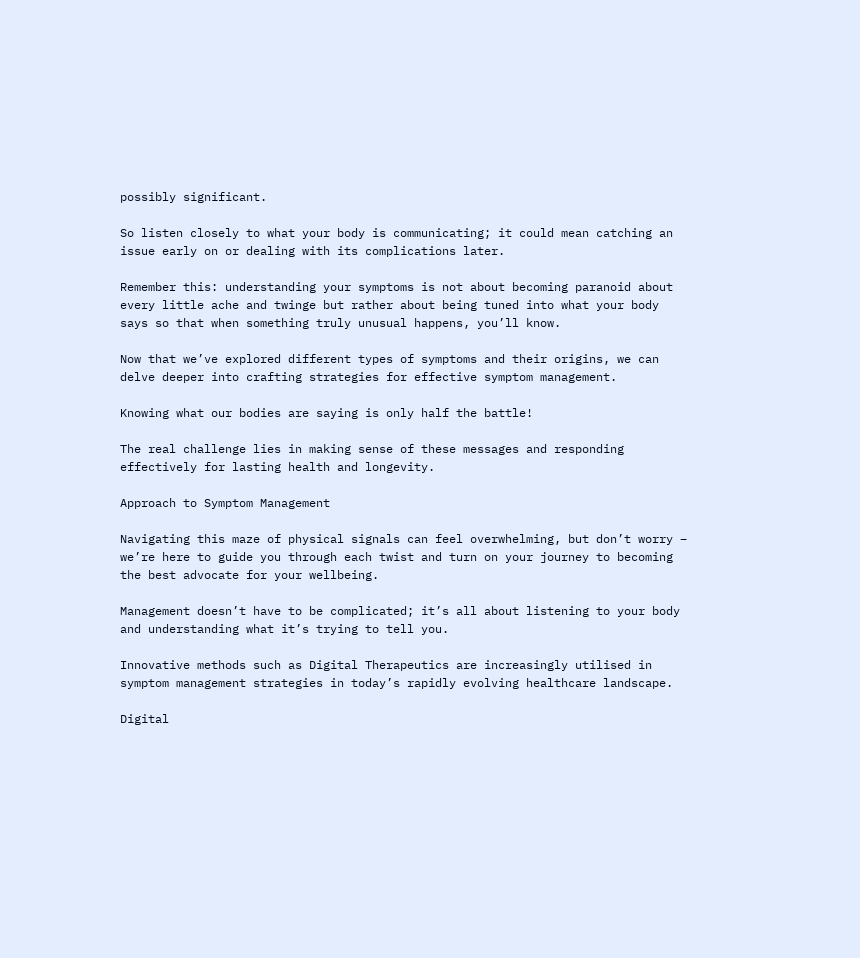possibly significant.

So listen closely to what your body is communicating; it could mean catching an issue early on or dealing with its complications later.

Remember this: understanding your symptoms is not about becoming paranoid about every little ache and twinge but rather about being tuned into what your body says so that when something truly unusual happens, you’ll know.

Now that we’ve explored different types of symptoms and their origins, we can delve deeper into crafting strategies for effective symptom management.

Knowing what our bodies are saying is only half the battle!

The real challenge lies in making sense of these messages and responding effectively for lasting health and longevity.

Approach to Symptom Management

Navigating this maze of physical signals can feel overwhelming, but don’t worry – we’re here to guide you through each twist and turn on your journey to becoming the best advocate for your wellbeing.

Management doesn’t have to be complicated; it’s all about listening to your body and understanding what it’s trying to tell you.

Innovative methods such as Digital Therapeutics are increasingly utilised in symptom management strategies in today’s rapidly evolving healthcare landscape.

Digital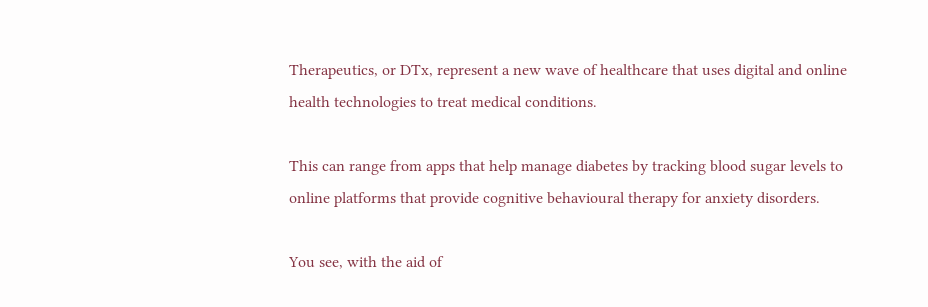Therapeutics, or DTx, represent a new wave of healthcare that uses digital and online health technologies to treat medical conditions.

This can range from apps that help manage diabetes by tracking blood sugar levels to online platforms that provide cognitive behavioural therapy for anxiety disorders.

You see, with the aid of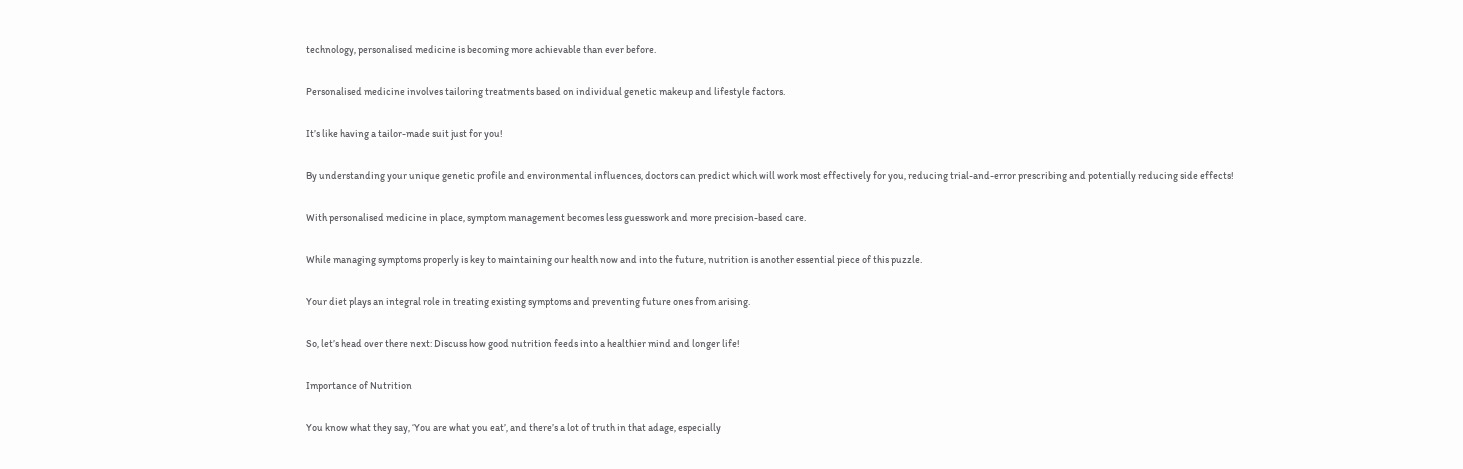technology, personalised medicine is becoming more achievable than ever before.

Personalised medicine involves tailoring treatments based on individual genetic makeup and lifestyle factors.

It’s like having a tailor-made suit just for you!

By understanding your unique genetic profile and environmental influences, doctors can predict which will work most effectively for you, reducing trial-and-error prescribing and potentially reducing side effects!

With personalised medicine in place, symptom management becomes less guesswork and more precision-based care.

While managing symptoms properly is key to maintaining our health now and into the future, nutrition is another essential piece of this puzzle.

Your diet plays an integral role in treating existing symptoms and preventing future ones from arising.

So, let’s head over there next: Discuss how good nutrition feeds into a healthier mind and longer life!

Importance of Nutrition

You know what they say, ‘You are what you eat’, and there’s a lot of truth in that adage, especially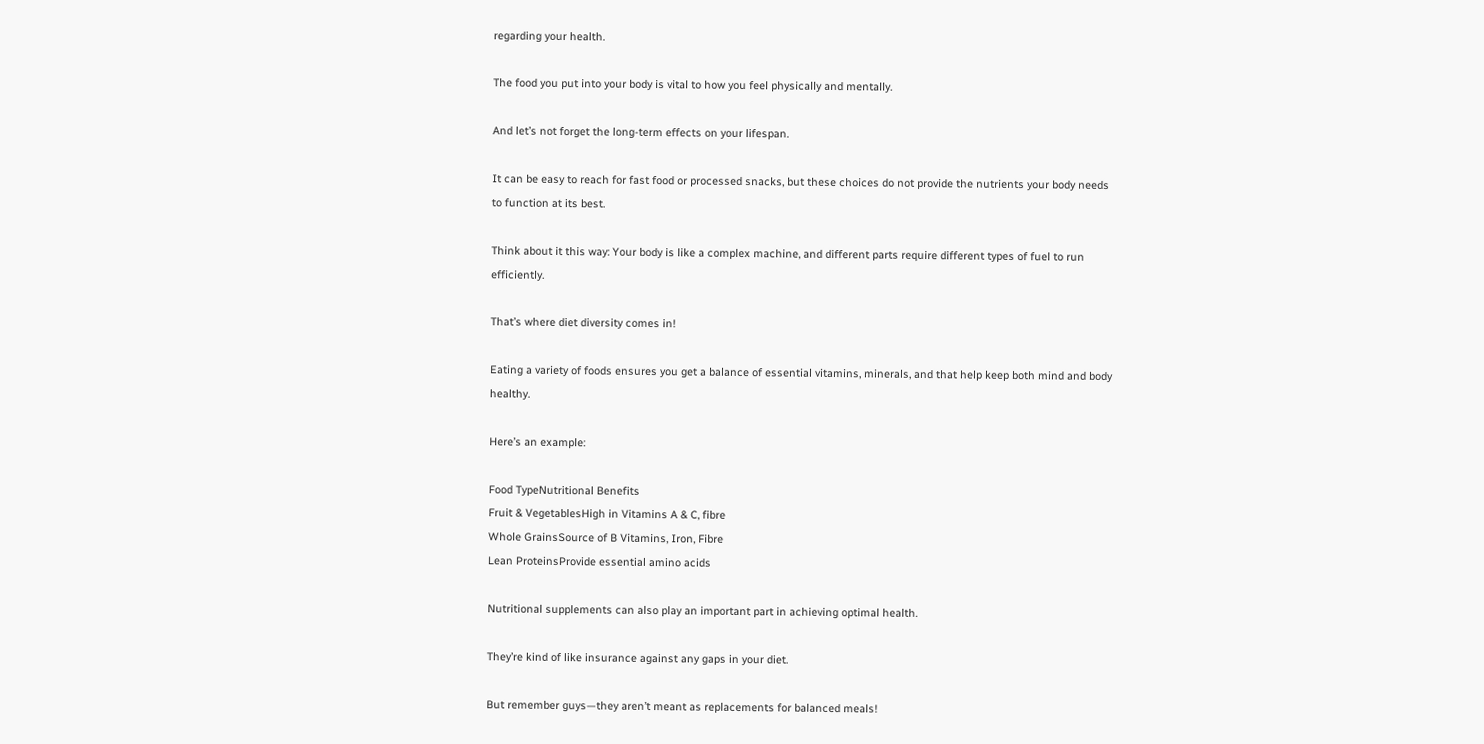regarding your health.

The food you put into your body is vital to how you feel physically and mentally.

And let’s not forget the long-term effects on your lifespan.

It can be easy to reach for fast food or processed snacks, but these choices do not provide the nutrients your body needs to function at its best.

Think about it this way: Your body is like a complex machine, and different parts require different types of fuel to run efficiently.

That’s where diet diversity comes in!

Eating a variety of foods ensures you get a balance of essential vitamins, minerals, and that help keep both mind and body healthy.

Here’s an example:

Food TypeNutritional Benefits
Fruit & VegetablesHigh in Vitamins A & C, fibre
Whole GrainsSource of B Vitamins, Iron, Fibre
Lean ProteinsProvide essential amino acids

Nutritional supplements can also play an important part in achieving optimal health.

They’re kind of like insurance against any gaps in your diet.

But remember guys—they aren’t meant as replacements for balanced meals!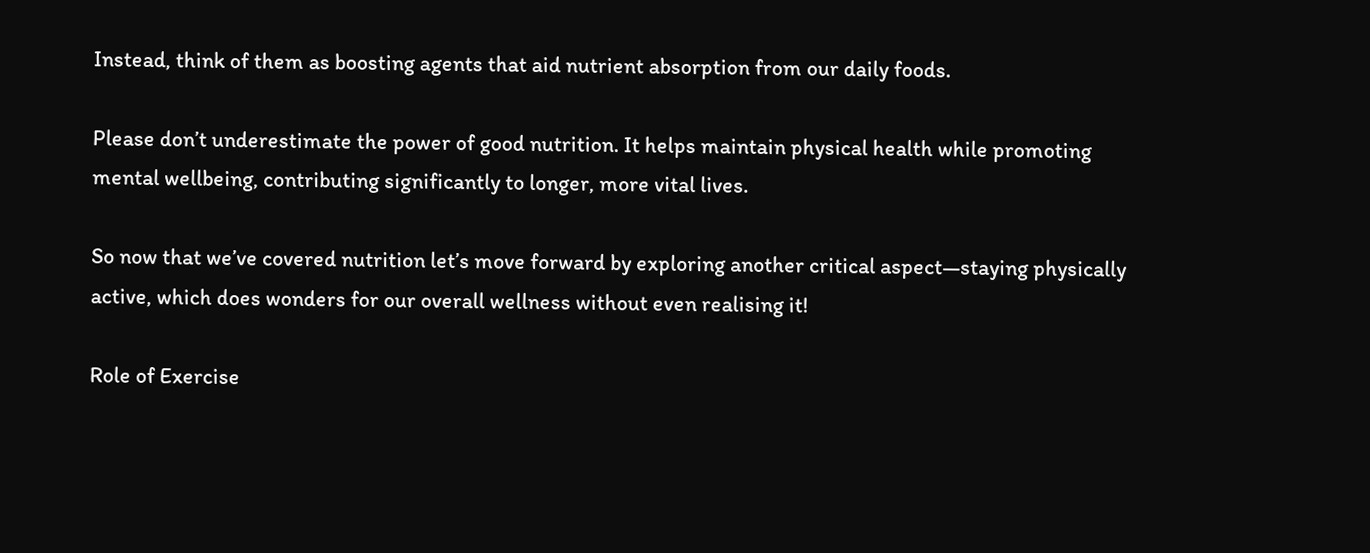Instead, think of them as boosting agents that aid nutrient absorption from our daily foods.

Please don’t underestimate the power of good nutrition. It helps maintain physical health while promoting mental wellbeing, contributing significantly to longer, more vital lives.

So now that we’ve covered nutrition let’s move forward by exploring another critical aspect—staying physically active, which does wonders for our overall wellness without even realising it!

Role of Exercise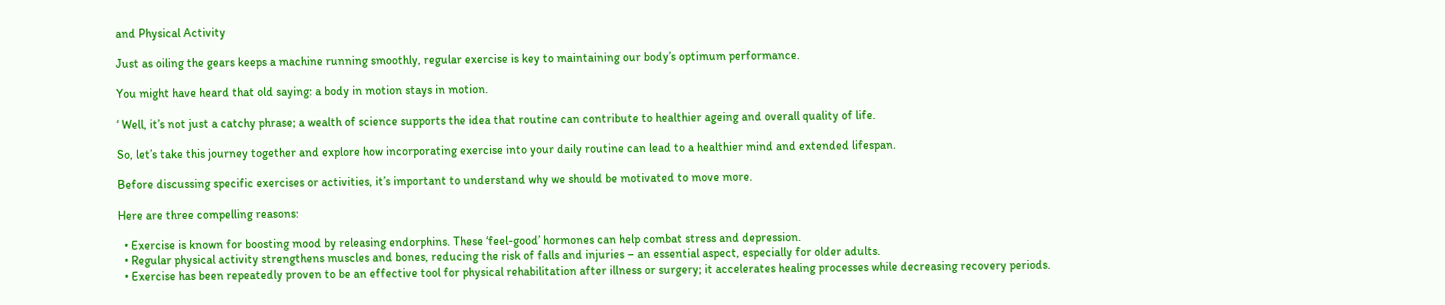and Physical Activity

Just as oiling the gears keeps a machine running smoothly, regular exercise is key to maintaining our body’s optimum performance.

You might have heard that old saying: a body in motion stays in motion.

‘ Well, it’s not just a catchy phrase; a wealth of science supports the idea that routine can contribute to healthier ageing and overall quality of life.

So, let’s take this journey together and explore how incorporating exercise into your daily routine can lead to a healthier mind and extended lifespan.

Before discussing specific exercises or activities, it’s important to understand why we should be motivated to move more.

Here are three compelling reasons:

  • Exercise is known for boosting mood by releasing endorphins. These ‘feel-good’ hormones can help combat stress and depression.
  • Regular physical activity strengthens muscles and bones, reducing the risk of falls and injuries – an essential aspect, especially for older adults.
  • Exercise has been repeatedly proven to be an effective tool for physical rehabilitation after illness or surgery; it accelerates healing processes while decreasing recovery periods.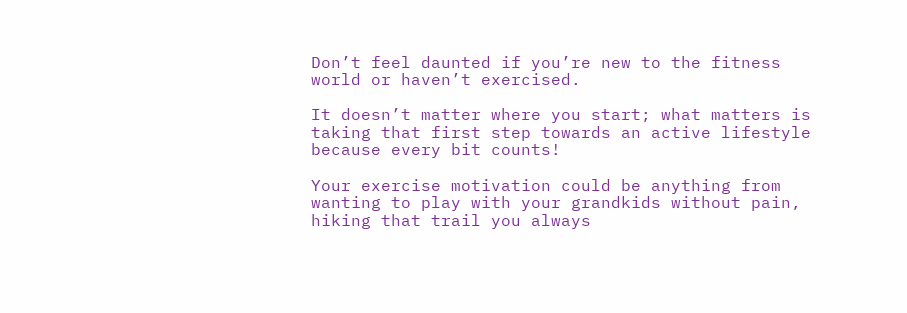Don’t feel daunted if you’re new to the fitness world or haven’t exercised.

It doesn’t matter where you start; what matters is taking that first step towards an active lifestyle because every bit counts!

Your exercise motivation could be anything from wanting to play with your grandkids without pain, hiking that trail you always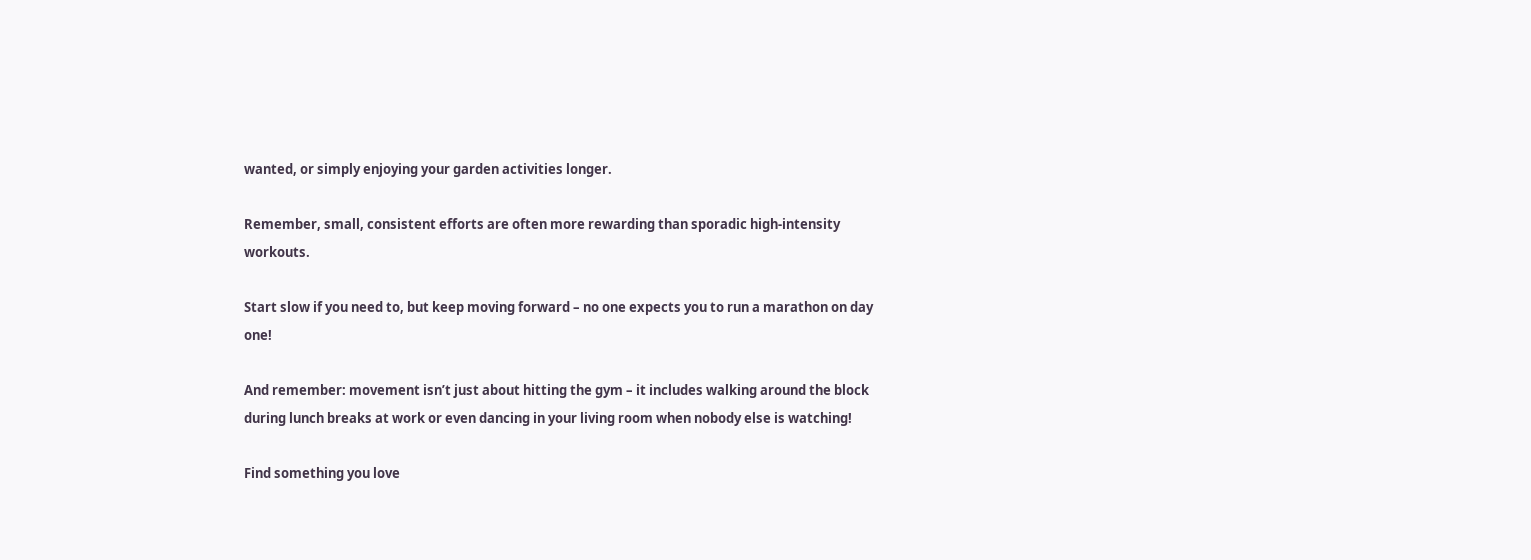wanted, or simply enjoying your garden activities longer.

Remember, small, consistent efforts are often more rewarding than sporadic high-intensity workouts.

Start slow if you need to, but keep moving forward – no one expects you to run a marathon on day one!

And remember: movement isn’t just about hitting the gym – it includes walking around the block during lunch breaks at work or even dancing in your living room when nobody else is watching!

Find something you love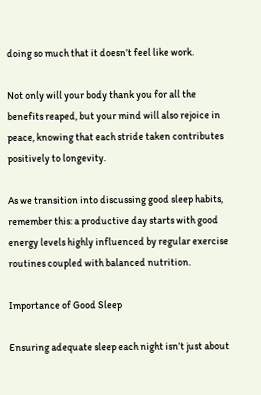doing so much that it doesn’t feel like work.

Not only will your body thank you for all the benefits reaped, but your mind will also rejoice in peace, knowing that each stride taken contributes positively to longevity.

As we transition into discussing good sleep habits, remember this: a productive day starts with good energy levels highly influenced by regular exercise routines coupled with balanced nutrition.

Importance of Good Sleep

Ensuring adequate sleep each night isn’t just about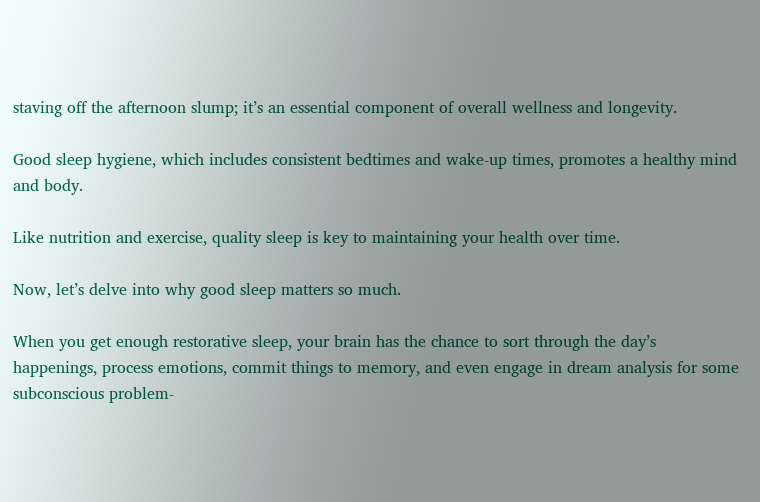staving off the afternoon slump; it’s an essential component of overall wellness and longevity.

Good sleep hygiene, which includes consistent bedtimes and wake-up times, promotes a healthy mind and body.

Like nutrition and exercise, quality sleep is key to maintaining your health over time.

Now, let’s delve into why good sleep matters so much.

When you get enough restorative sleep, your brain has the chance to sort through the day’s happenings, process emotions, commit things to memory, and even engage in dream analysis for some subconscious problem-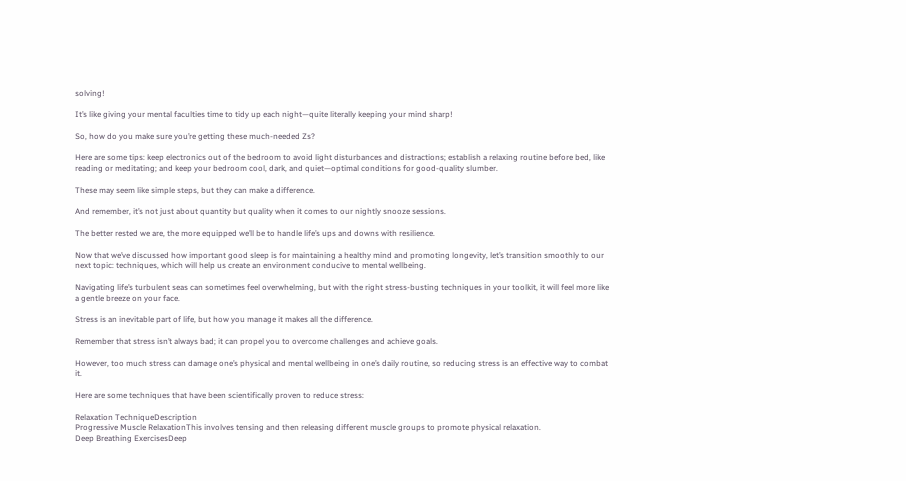solving!

It’s like giving your mental faculties time to tidy up each night—quite literally keeping your mind sharp!

So, how do you make sure you’re getting these much-needed Zs?

Here are some tips: keep electronics out of the bedroom to avoid light disturbances and distractions; establish a relaxing routine before bed, like reading or meditating; and keep your bedroom cool, dark, and quiet—optimal conditions for good-quality slumber.

These may seem like simple steps, but they can make a difference.

And remember, it’s not just about quantity but quality when it comes to our nightly snooze sessions.

The better rested we are, the more equipped we’ll be to handle life’s ups and downs with resilience.

Now that we’ve discussed how important good sleep is for maintaining a healthy mind and promoting longevity, let’s transition smoothly to our next topic: techniques, which will help us create an environment conducive to mental wellbeing.

Navigating life’s turbulent seas can sometimes feel overwhelming, but with the right stress-busting techniques in your toolkit, it will feel more like a gentle breeze on your face.

Stress is an inevitable part of life, but how you manage it makes all the difference.

Remember that stress isn’t always bad; it can propel you to overcome challenges and achieve goals.

However, too much stress can damage one’s physical and mental wellbeing in one’s daily routine, so reducing stress is an effective way to combat it.

Here are some techniques that have been scientifically proven to reduce stress:

Relaxation TechniqueDescription
Progressive Muscle RelaxationThis involves tensing and then releasing different muscle groups to promote physical relaxation.
Deep Breathing ExercisesDeep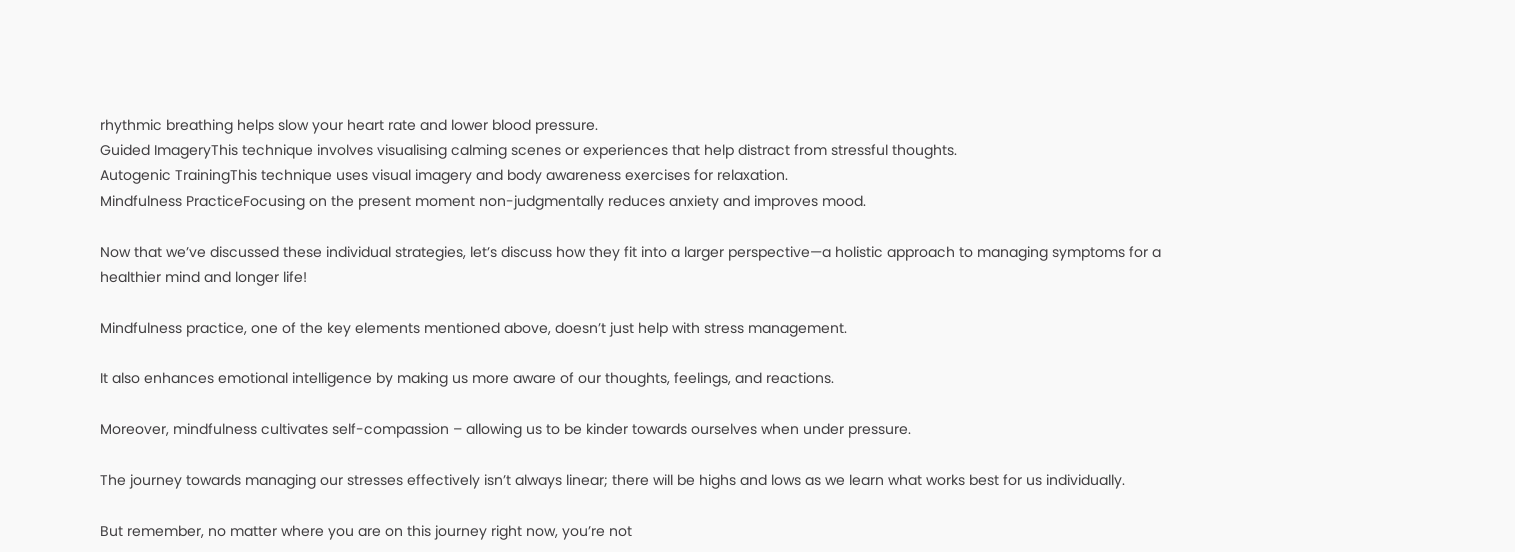rhythmic breathing helps slow your heart rate and lower blood pressure.
Guided ImageryThis technique involves visualising calming scenes or experiences that help distract from stressful thoughts.
Autogenic TrainingThis technique uses visual imagery and body awareness exercises for relaxation.
Mindfulness PracticeFocusing on the present moment non-judgmentally reduces anxiety and improves mood.

Now that we’ve discussed these individual strategies, let’s discuss how they fit into a larger perspective—a holistic approach to managing symptoms for a healthier mind and longer life!

Mindfulness practice, one of the key elements mentioned above, doesn’t just help with stress management.

It also enhances emotional intelligence by making us more aware of our thoughts, feelings, and reactions.

Moreover, mindfulness cultivates self-compassion – allowing us to be kinder towards ourselves when under pressure.

The journey towards managing our stresses effectively isn’t always linear; there will be highs and lows as we learn what works best for us individually.

But remember, no matter where you are on this journey right now, you’re not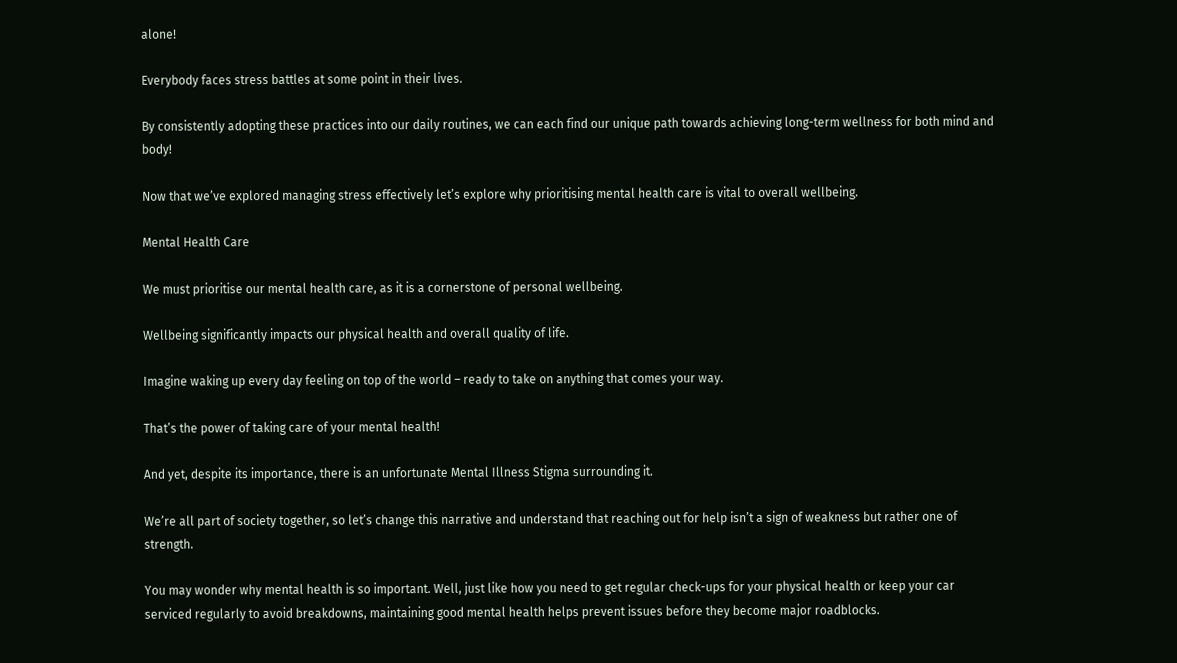alone!

Everybody faces stress battles at some point in their lives.

By consistently adopting these practices into our daily routines, we can each find our unique path towards achieving long-term wellness for both mind and body!

Now that we’ve explored managing stress effectively let’s explore why prioritising mental health care is vital to overall wellbeing.

Mental Health Care

We must prioritise our mental health care, as it is a cornerstone of personal wellbeing.

Wellbeing significantly impacts our physical health and overall quality of life.

Imagine waking up every day feeling on top of the world – ready to take on anything that comes your way.

That’s the power of taking care of your mental health!

And yet, despite its importance, there is an unfortunate Mental Illness Stigma surrounding it.

We’re all part of society together, so let’s change this narrative and understand that reaching out for help isn’t a sign of weakness but rather one of strength.

You may wonder why mental health is so important. Well, just like how you need to get regular check-ups for your physical health or keep your car serviced regularly to avoid breakdowns, maintaining good mental health helps prevent issues before they become major roadblocks.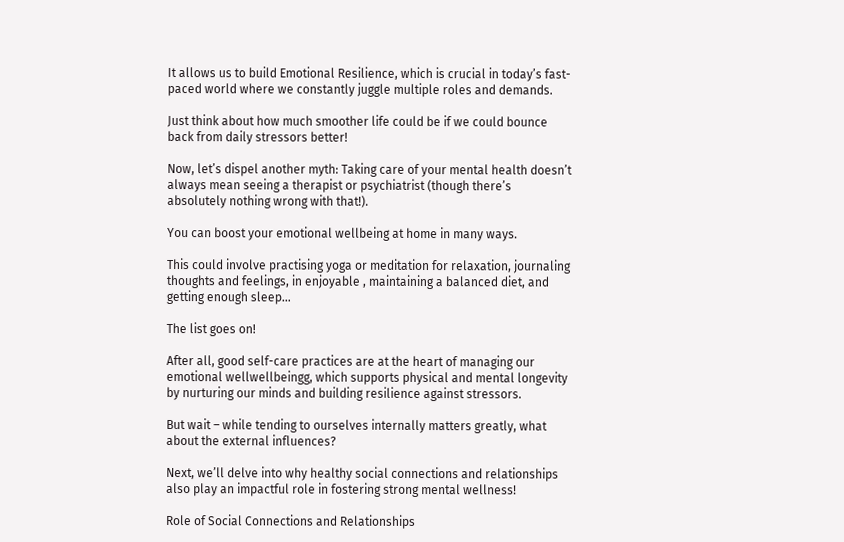It allows us to build Emotional Resilience, which is crucial in today’s fast-paced world where we constantly juggle multiple roles and demands.

Just think about how much smoother life could be if we could bounce back from daily stressors better!

Now, let’s dispel another myth: Taking care of your mental health doesn’t always mean seeing a therapist or psychiatrist (though there’s absolutely nothing wrong with that!).

You can boost your emotional wellbeing at home in many ways.

This could involve practising yoga or meditation for relaxation, journaling thoughts and feelings, in enjoyable , maintaining a balanced diet, and getting enough sleep…

The list goes on!

After all, good self-care practices are at the heart of managing our emotional wellwellbeingg, which supports physical and mental longevity by nurturing our minds and building resilience against stressors.

But wait – while tending to ourselves internally matters greatly, what about the external influences?

Next, we’ll delve into why healthy social connections and relationships also play an impactful role in fostering strong mental wellness!

Role of Social Connections and Relationships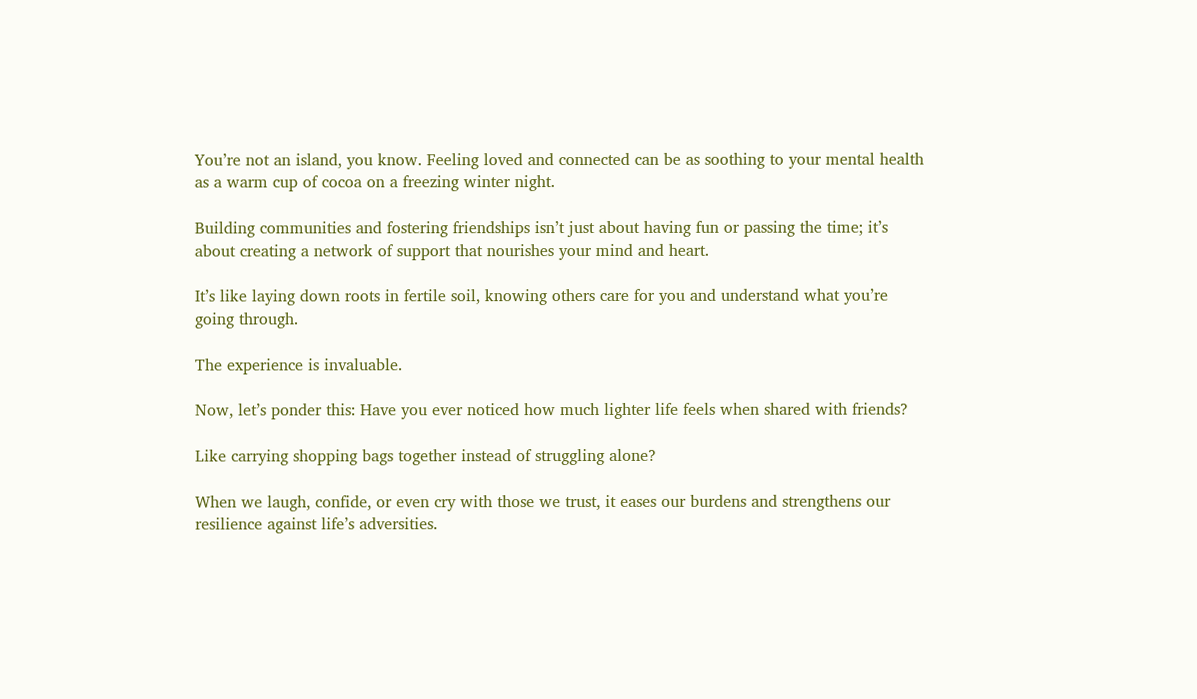You’re not an island, you know. Feeling loved and connected can be as soothing to your mental health as a warm cup of cocoa on a freezing winter night.

Building communities and fostering friendships isn’t just about having fun or passing the time; it’s about creating a network of support that nourishes your mind and heart.

It’s like laying down roots in fertile soil, knowing others care for you and understand what you’re going through.

The experience is invaluable.

Now, let’s ponder this: Have you ever noticed how much lighter life feels when shared with friends?

Like carrying shopping bags together instead of struggling alone?

When we laugh, confide, or even cry with those we trust, it eases our burdens and strengthens our resilience against life’s adversities.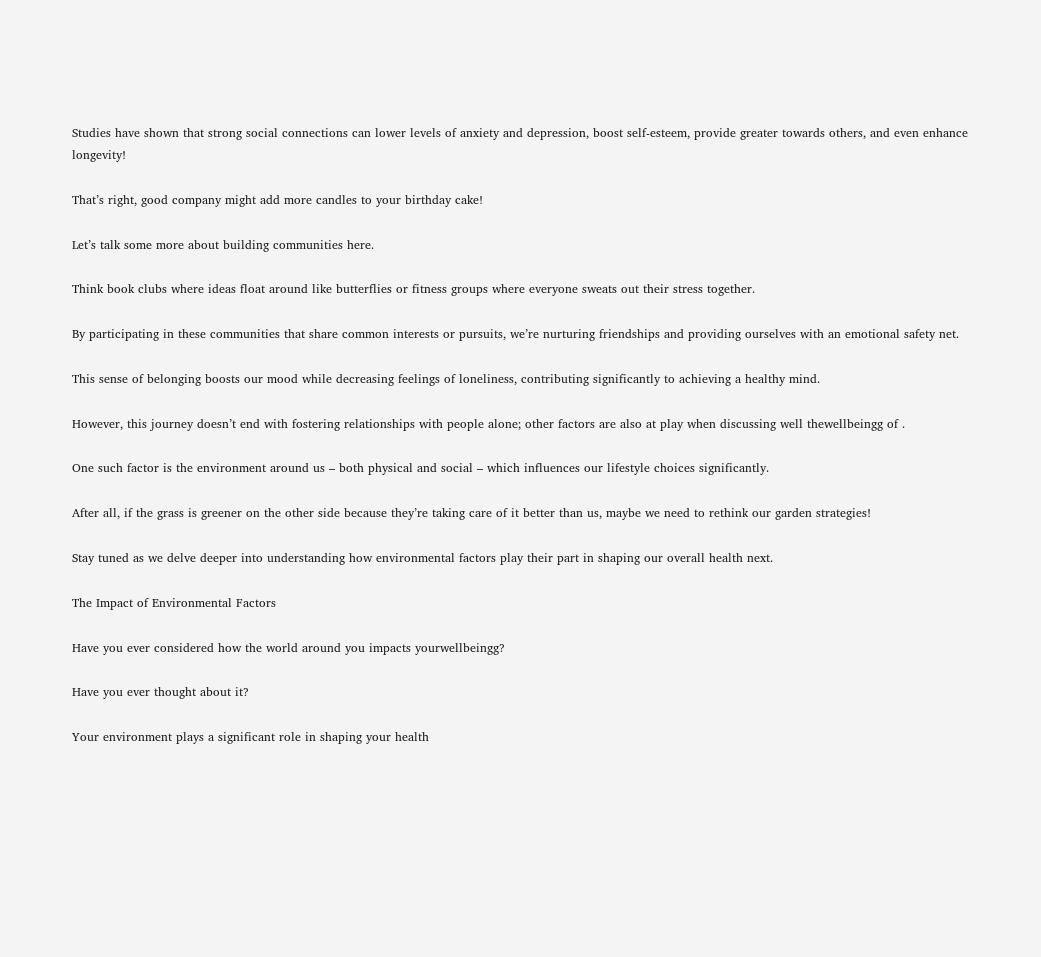Studies have shown that strong social connections can lower levels of anxiety and depression, boost self-esteem, provide greater towards others, and even enhance longevity!

That’s right, good company might add more candles to your birthday cake!

Let’s talk some more about building communities here.

Think book clubs where ideas float around like butterflies or fitness groups where everyone sweats out their stress together.

By participating in these communities that share common interests or pursuits, we’re nurturing friendships and providing ourselves with an emotional safety net.

This sense of belonging boosts our mood while decreasing feelings of loneliness, contributing significantly to achieving a healthy mind.

However, this journey doesn’t end with fostering relationships with people alone; other factors are also at play when discussing well thewellbeingg of .

One such factor is the environment around us – both physical and social – which influences our lifestyle choices significantly.

After all, if the grass is greener on the other side because they’re taking care of it better than us, maybe we need to rethink our garden strategies!

Stay tuned as we delve deeper into understanding how environmental factors play their part in shaping our overall health next.

The Impact of Environmental Factors

Have you ever considered how the world around you impacts yourwellbeingg?

Have you ever thought about it?

Your environment plays a significant role in shaping your health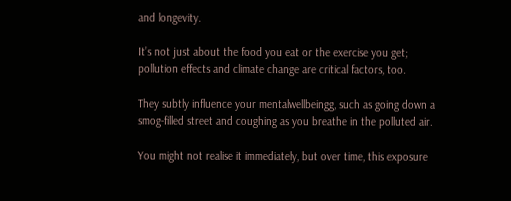and longevity.

It’s not just about the food you eat or the exercise you get; pollution effects and climate change are critical factors, too.

They subtly influence your mentalwellbeingg, such as going down a smog-filled street and coughing as you breathe in the polluted air.

You might not realise it immediately, but over time, this exposure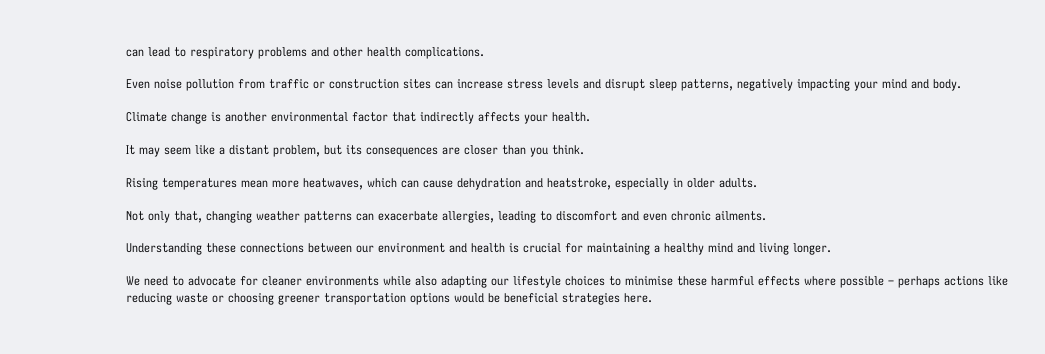can lead to respiratory problems and other health complications.

Even noise pollution from traffic or construction sites can increase stress levels and disrupt sleep patterns, negatively impacting your mind and body.

Climate change is another environmental factor that indirectly affects your health.

It may seem like a distant problem, but its consequences are closer than you think.

Rising temperatures mean more heatwaves, which can cause dehydration and heatstroke, especially in older adults.

Not only that, changing weather patterns can exacerbate allergies, leading to discomfort and even chronic ailments.

Understanding these connections between our environment and health is crucial for maintaining a healthy mind and living longer.

We need to advocate for cleaner environments while also adapting our lifestyle choices to minimise these harmful effects where possible – perhaps actions like reducing waste or choosing greener transportation options would be beneficial strategies here.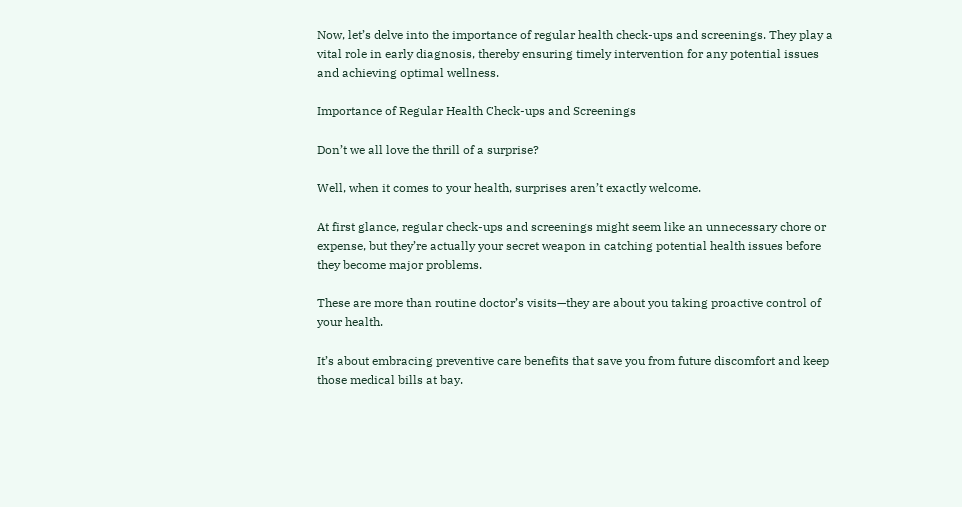Now, let’s delve into the importance of regular health check-ups and screenings. They play a vital role in early diagnosis, thereby ensuring timely intervention for any potential issues and achieving optimal wellness.

Importance of Regular Health Check-ups and Screenings

Don’t we all love the thrill of a surprise?

Well, when it comes to your health, surprises aren’t exactly welcome.

At first glance, regular check-ups and screenings might seem like an unnecessary chore or expense, but they’re actually your secret weapon in catching potential health issues before they become major problems.

These are more than routine doctor’s visits—they are about you taking proactive control of your health.

It’s about embracing preventive care benefits that save you from future discomfort and keep those medical bills at bay.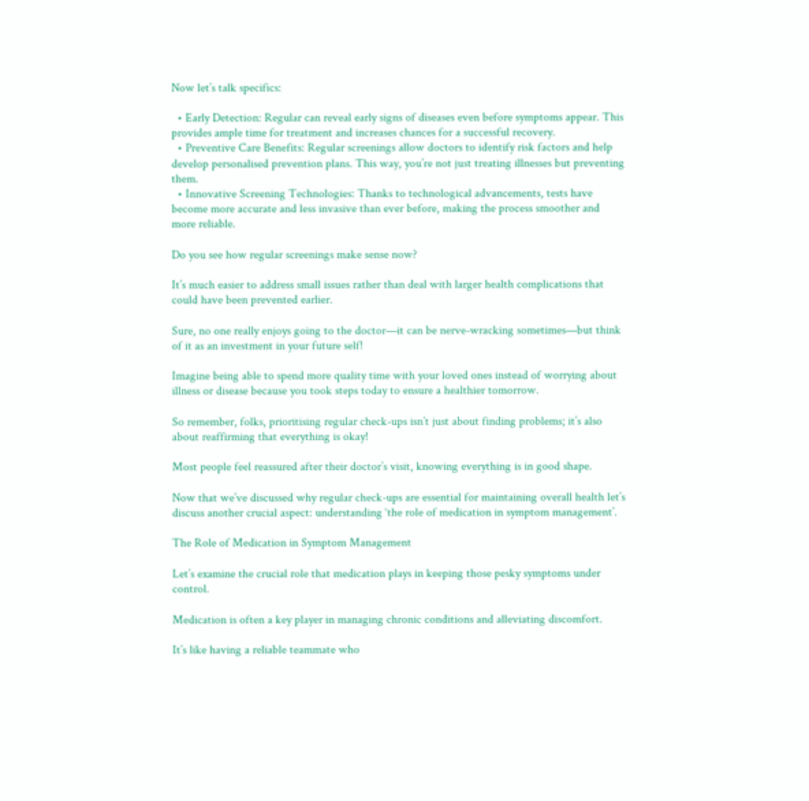Now let’s talk specifics:

  • Early Detection: Regular can reveal early signs of diseases even before symptoms appear. This provides ample time for treatment and increases chances for a successful recovery.
  • Preventive Care Benefits: Regular screenings allow doctors to identify risk factors and help develop personalised prevention plans. This way, you’re not just treating illnesses but preventing them.
  • Innovative Screening Technologies: Thanks to technological advancements, tests have become more accurate and less invasive than ever before, making the process smoother and more reliable.

Do you see how regular screenings make sense now?

It’s much easier to address small issues rather than deal with larger health complications that could have been prevented earlier.

Sure, no one really enjoys going to the doctor—it can be nerve-wracking sometimes—but think of it as an investment in your future self!

Imagine being able to spend more quality time with your loved ones instead of worrying about illness or disease because you took steps today to ensure a healthier tomorrow.

So remember, folks, prioritising regular check-ups isn’t just about finding problems; it’s also about reaffirming that everything is okay!

Most people feel reassured after their doctor’s visit, knowing everything is in good shape.

Now that we’ve discussed why regular check-ups are essential for maintaining overall health let’s discuss another crucial aspect: understanding ‘the role of medication in symptom management’.

The Role of Medication in Symptom Management

Let’s examine the crucial role that medication plays in keeping those pesky symptoms under control.

Medication is often a key player in managing chronic conditions and alleviating discomfort.

It’s like having a reliable teammate who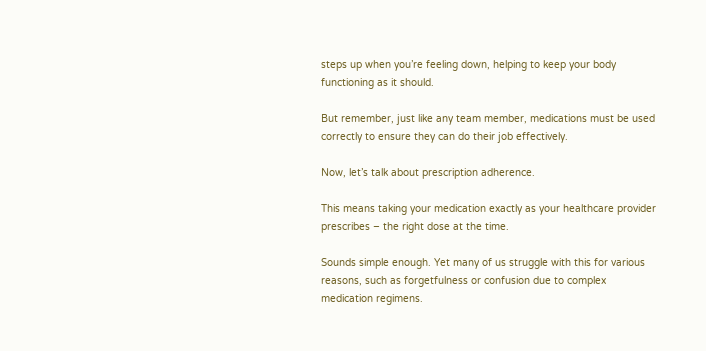steps up when you’re feeling down, helping to keep your body functioning as it should.

But remember, just like any team member, medications must be used correctly to ensure they can do their job effectively.

Now, let’s talk about prescription adherence.

This means taking your medication exactly as your healthcare provider prescribes – the right dose at the time.

Sounds simple enough. Yet many of us struggle with this for various reasons, such as forgetfulness or confusion due to complex medication regimens.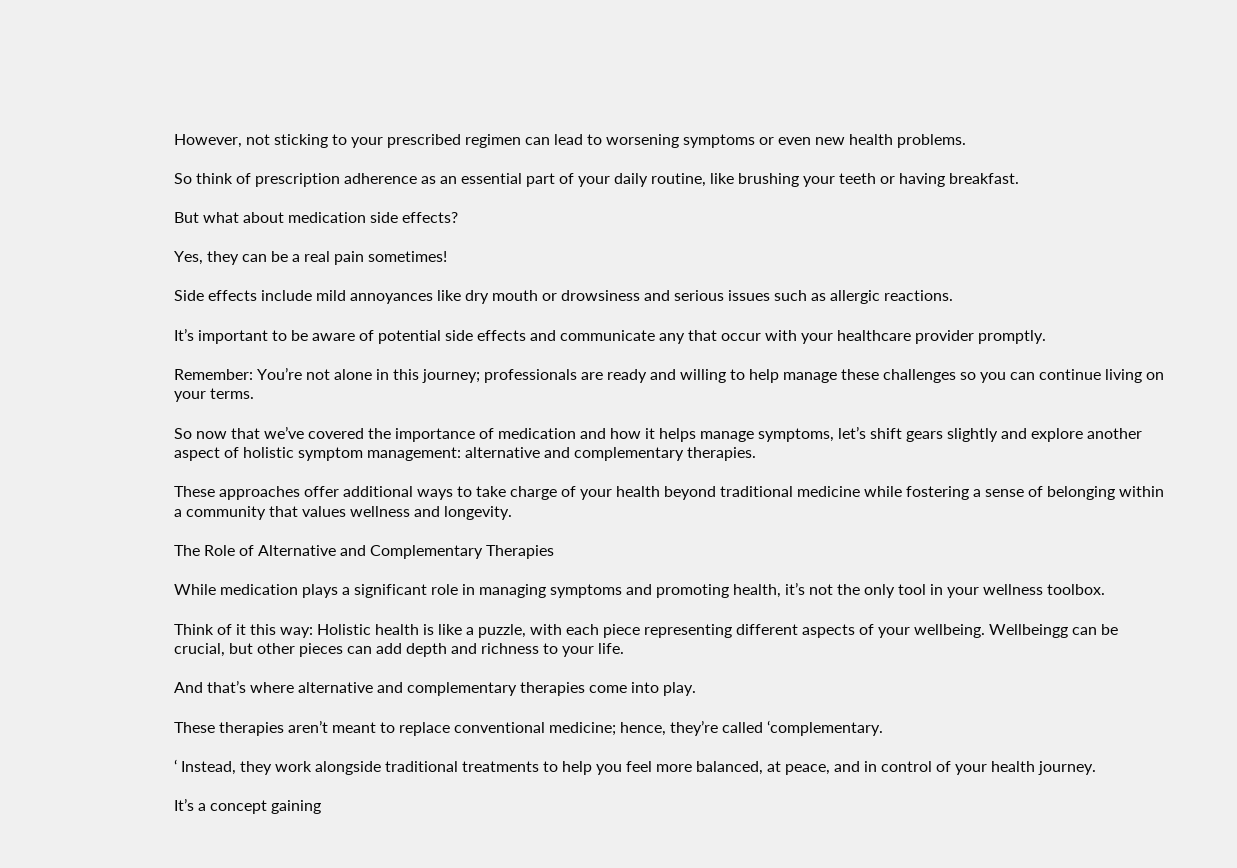However, not sticking to your prescribed regimen can lead to worsening symptoms or even new health problems.

So think of prescription adherence as an essential part of your daily routine, like brushing your teeth or having breakfast.

But what about medication side effects?

Yes, they can be a real pain sometimes!

Side effects include mild annoyances like dry mouth or drowsiness and serious issues such as allergic reactions.

It’s important to be aware of potential side effects and communicate any that occur with your healthcare provider promptly.

Remember: You’re not alone in this journey; professionals are ready and willing to help manage these challenges so you can continue living on your terms.

So now that we’ve covered the importance of medication and how it helps manage symptoms, let’s shift gears slightly and explore another aspect of holistic symptom management: alternative and complementary therapies.

These approaches offer additional ways to take charge of your health beyond traditional medicine while fostering a sense of belonging within a community that values wellness and longevity.

The Role of Alternative and Complementary Therapies

While medication plays a significant role in managing symptoms and promoting health, it’s not the only tool in your wellness toolbox.

Think of it this way: Holistic health is like a puzzle, with each piece representing different aspects of your wellbeing. Wellbeingg can be crucial, but other pieces can add depth and richness to your life.

And that’s where alternative and complementary therapies come into play.

These therapies aren’t meant to replace conventional medicine; hence, they’re called ‘complementary.

‘ Instead, they work alongside traditional treatments to help you feel more balanced, at peace, and in control of your health journey.

It’s a concept gaining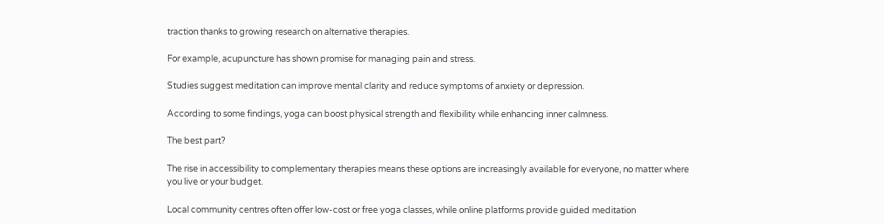traction thanks to growing research on alternative therapies.

For example, acupuncture has shown promise for managing pain and stress.

Studies suggest meditation can improve mental clarity and reduce symptoms of anxiety or depression.

According to some findings, yoga can boost physical strength and flexibility while enhancing inner calmness.

The best part?

The rise in accessibility to complementary therapies means these options are increasingly available for everyone, no matter where you live or your budget.

Local community centres often offer low-cost or free yoga classes, while online platforms provide guided meditation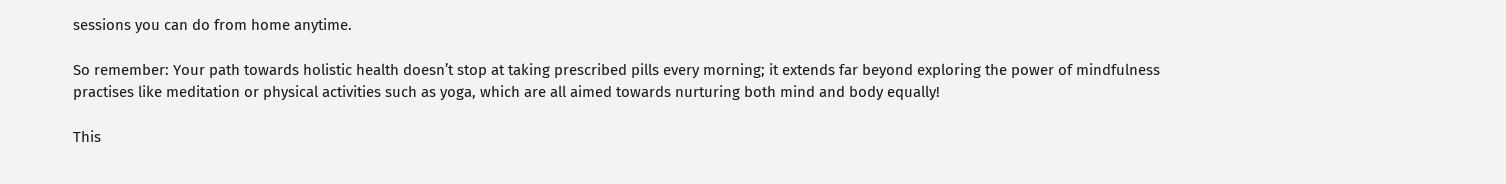sessions you can do from home anytime.

So remember: Your path towards holistic health doesn’t stop at taking prescribed pills every morning; it extends far beyond exploring the power of mindfulness practises like meditation or physical activities such as yoga, which are all aimed towards nurturing both mind and body equally!

This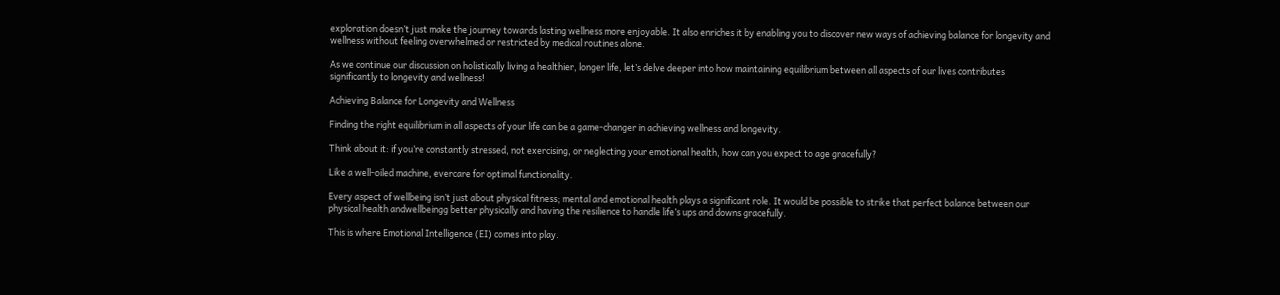exploration doesn’t just make the journey towards lasting wellness more enjoyable. It also enriches it by enabling you to discover new ways of achieving balance for longevity and wellness without feeling overwhelmed or restricted by medical routines alone.

As we continue our discussion on holistically living a healthier, longer life, let’s delve deeper into how maintaining equilibrium between all aspects of our lives contributes significantly to longevity and wellness!

Achieving Balance for Longevity and Wellness

Finding the right equilibrium in all aspects of your life can be a game-changer in achieving wellness and longevity.

Think about it: if you’re constantly stressed, not exercising, or neglecting your emotional health, how can you expect to age gracefully?

Like a well-oiled machine, evercare for optimal functionality.

Every aspect of wellbeing isn’t just about physical fitness; mental and emotional health plays a significant role. It would be possible to strike that perfect balance between our physical health andwellbeingg better physically and having the resilience to handle life’s ups and downs gracefully.

This is where Emotional Intelligence (EI) comes into play.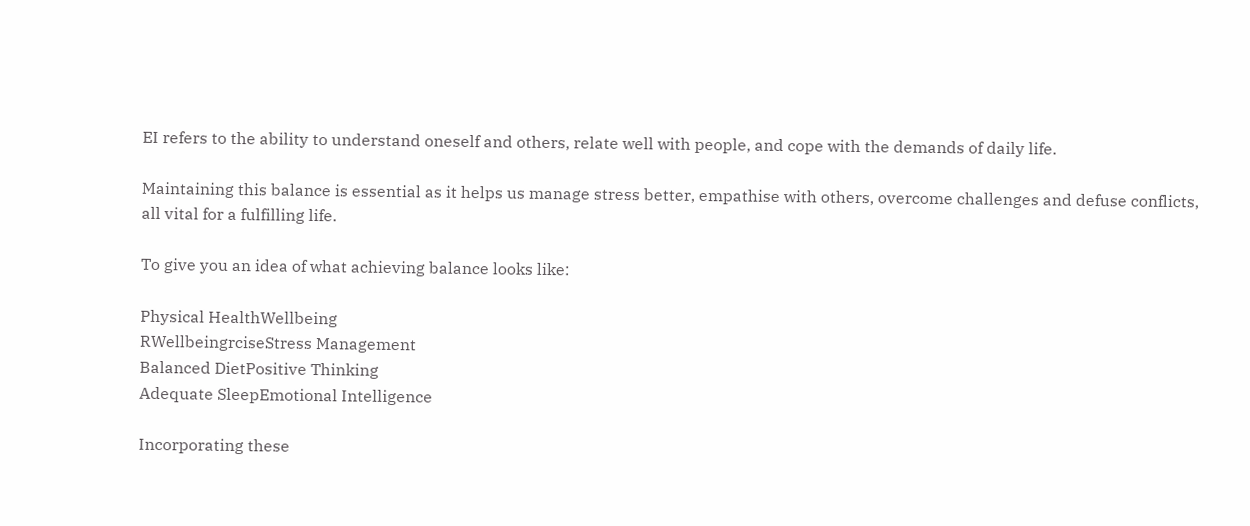EI refers to the ability to understand oneself and others, relate well with people, and cope with the demands of daily life.

Maintaining this balance is essential as it helps us manage stress better, empathise with others, overcome challenges and defuse conflicts, all vital for a fulfilling life.

To give you an idea of what achieving balance looks like:

Physical HealthWellbeing
RWellbeingrciseStress Management
Balanced DietPositive Thinking
Adequate SleepEmotional Intelligence

Incorporating these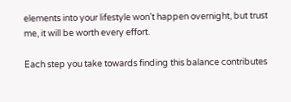elements into your lifestyle won’t happen overnight, but trust me, it will be worth every effort.

Each step you take towards finding this balance contributes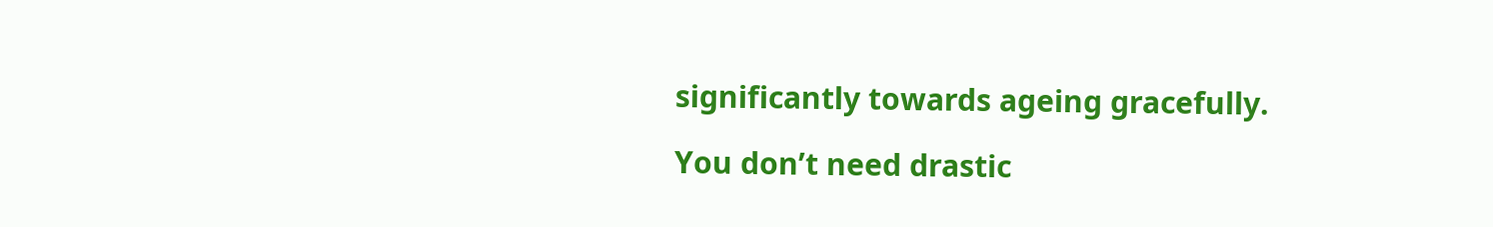significantly towards ageing gracefully.

You don’t need drastic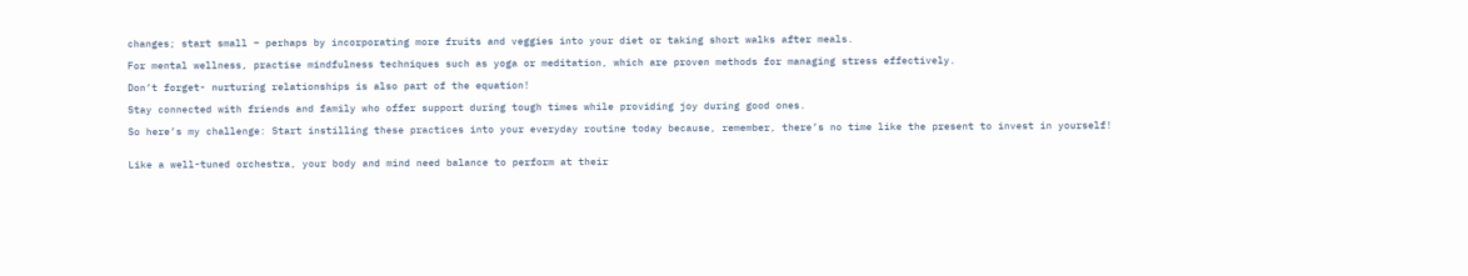changes; start small – perhaps by incorporating more fruits and veggies into your diet or taking short walks after meals.

For mental wellness, practise mindfulness techniques such as yoga or meditation, which are proven methods for managing stress effectively.

Don’t forget- nurturing relationships is also part of the equation!

Stay connected with friends and family who offer support during tough times while providing joy during good ones.

So here’s my challenge: Start instilling these practices into your everyday routine today because, remember, there’s no time like the present to invest in yourself!


Like a well-tuned orchestra, your body and mind need balance to perform at their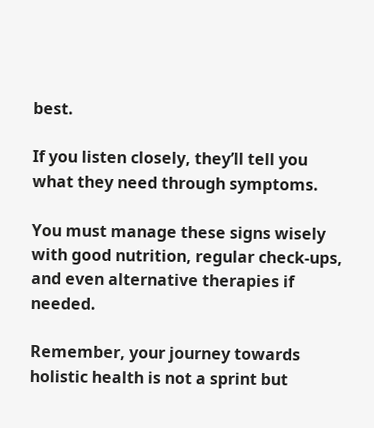best.

If you listen closely, they’ll tell you what they need through symptoms.

You must manage these signs wisely with good nutrition, regular check-ups, and even alternative therapies if needed.

Remember, your journey towards holistic health is not a sprint but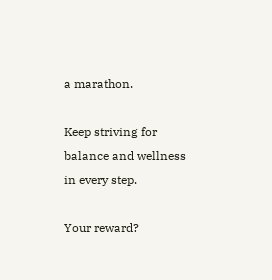a marathon.

Keep striving for balance and wellness in every step.

Your reward?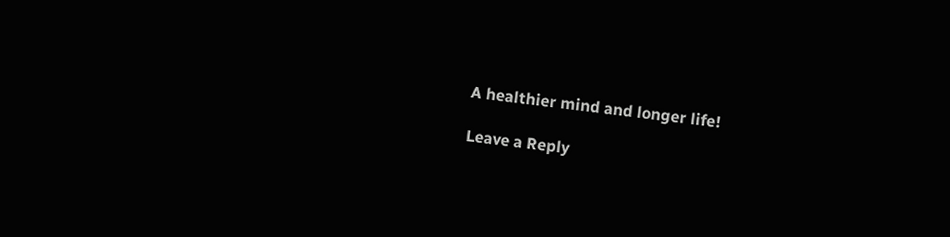A healthier mind and longer life!

Leave a Reply